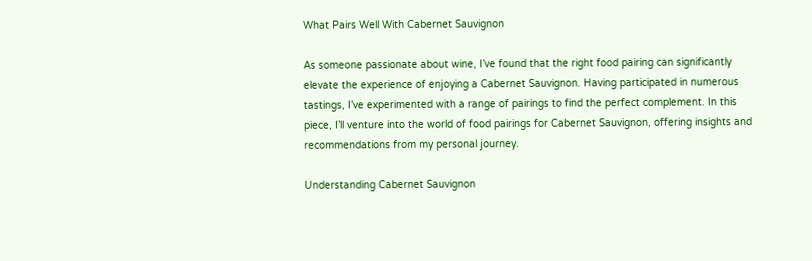What Pairs Well With Cabernet Sauvignon

As someone passionate about wine, I’ve found that the right food pairing can significantly elevate the experience of enjoying a Cabernet Sauvignon. Having participated in numerous tastings, I’ve experimented with a range of pairings to find the perfect complement. In this piece, I’ll venture into the world of food pairings for Cabernet Sauvignon, offering insights and recommendations from my personal journey.

Understanding Cabernet Sauvignon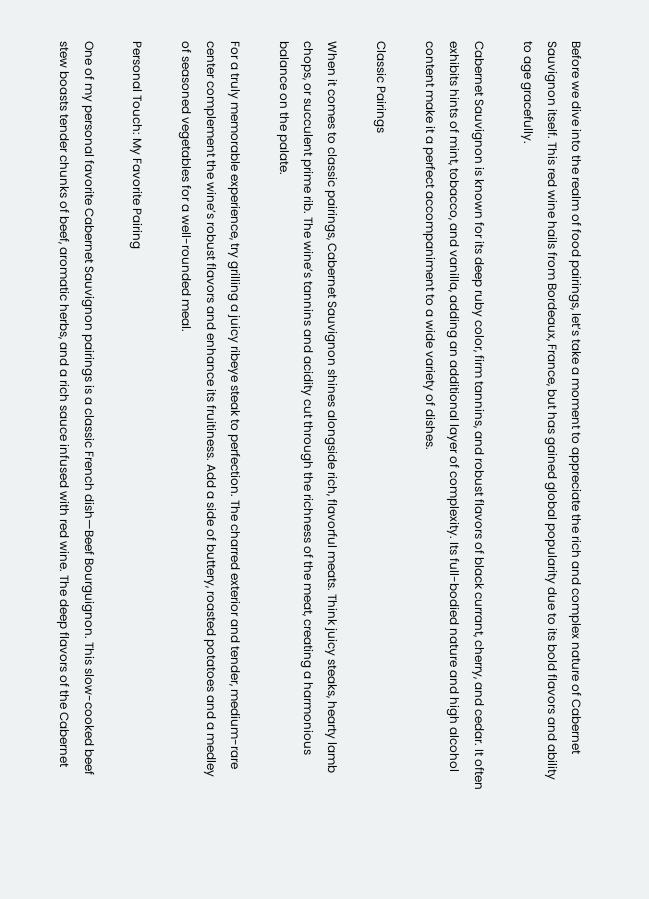Before we dive into the realm of food pairings, let’s take a moment to appreciate the rich and complex nature of Cabernet Sauvignon itself. This red wine hails from Bordeaux, France, but has gained global popularity due to its bold flavors and ability to age gracefully.

Cabernet Sauvignon is known for its deep ruby color, firm tannins, and robust flavors of black currant, cherry, and cedar. It often exhibits hints of mint, tobacco, and vanilla, adding an additional layer of complexity. Its full-bodied nature and high alcohol content make it a perfect accompaniment to a wide variety of dishes.

Classic Pairings

When it comes to classic pairings, Cabernet Sauvignon shines alongside rich, flavorful meats. Think juicy steaks, hearty lamb chops, or succulent prime rib. The wine’s tannins and acidity cut through the richness of the meat, creating a harmonious balance on the palate.

For a truly memorable experience, try grilling a juicy ribeye steak to perfection. The charred exterior and tender, medium-rare center complement the wine’s robust flavors and enhance its fruitiness. Add a side of buttery, roasted potatoes and a medley of seasoned vegetables for a well-rounded meal.

Personal Touch: My Favorite Pairing

One of my personal favorite Cabernet Sauvignon pairings is a classic French dish—Beef Bourguignon. This slow-cooked beef stew boasts tender chunks of beef, aromatic herbs, and a rich sauce infused with red wine. The deep flavors of the Cabernet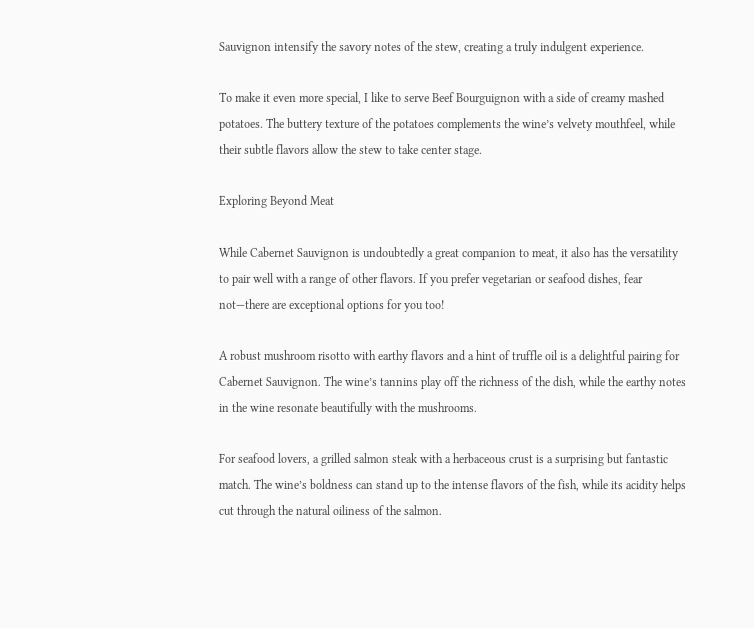Sauvignon intensify the savory notes of the stew, creating a truly indulgent experience.

To make it even more special, I like to serve Beef Bourguignon with a side of creamy mashed potatoes. The buttery texture of the potatoes complements the wine’s velvety mouthfeel, while their subtle flavors allow the stew to take center stage.

Exploring Beyond Meat

While Cabernet Sauvignon is undoubtedly a great companion to meat, it also has the versatility to pair well with a range of other flavors. If you prefer vegetarian or seafood dishes, fear not—there are exceptional options for you too!

A robust mushroom risotto with earthy flavors and a hint of truffle oil is a delightful pairing for Cabernet Sauvignon. The wine’s tannins play off the richness of the dish, while the earthy notes in the wine resonate beautifully with the mushrooms.

For seafood lovers, a grilled salmon steak with a herbaceous crust is a surprising but fantastic match. The wine’s boldness can stand up to the intense flavors of the fish, while its acidity helps cut through the natural oiliness of the salmon.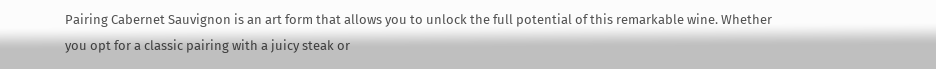Pairing Cabernet Sauvignon is an art form that allows you to unlock the full potential of this remarkable wine. Whether you opt for a classic pairing with a juicy steak or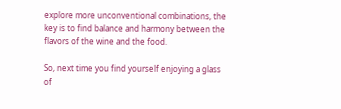explore more unconventional combinations, the key is to find balance and harmony between the flavors of the wine and the food.

So, next time you find yourself enjoying a glass of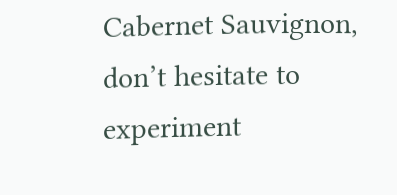Cabernet Sauvignon, don’t hesitate to experiment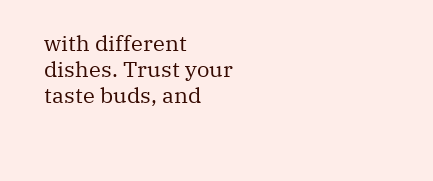with different dishes. Trust your taste buds, and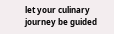let your culinary journey be guided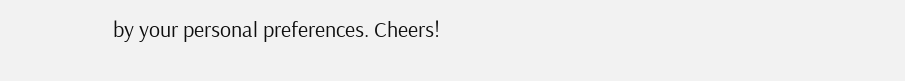by your personal preferences. Cheers!